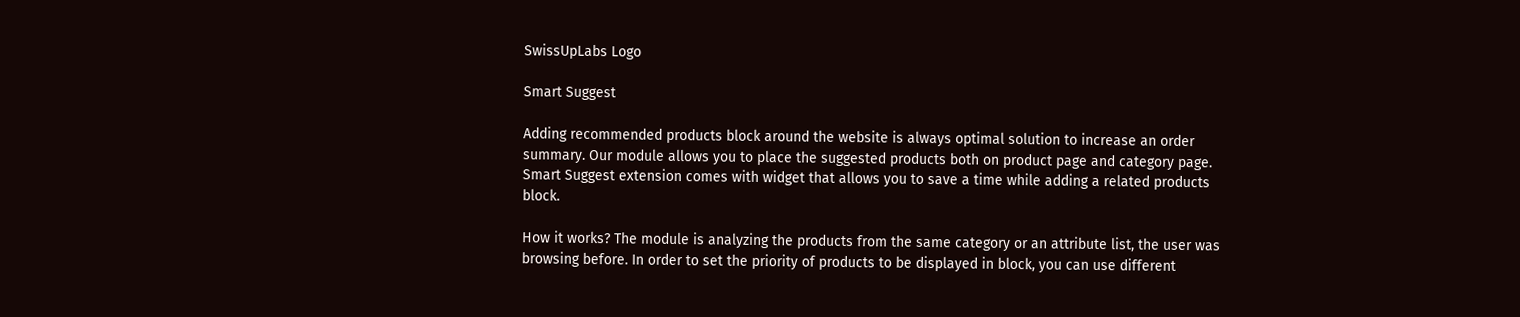SwissUpLabs Logo

Smart Suggest

Adding recommended products block around the website is always optimal solution to increase an order summary. Our module allows you to place the suggested products both on product page and category page. Smart Suggest extension comes with widget that allows you to save a time while adding a related products block.

How it works? The module is analyzing the products from the same category or an attribute list, the user was browsing before. In order to set the priority of products to be displayed in block, you can use different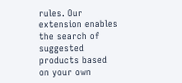rules. Our extension enables the search of suggested products based on your own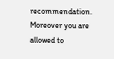recommendation. Moreover you are allowed to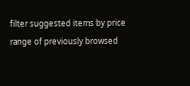filter suggested items by price range of previously browsed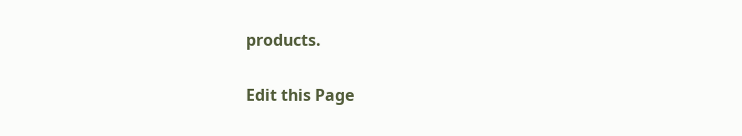products.

Edit this Page